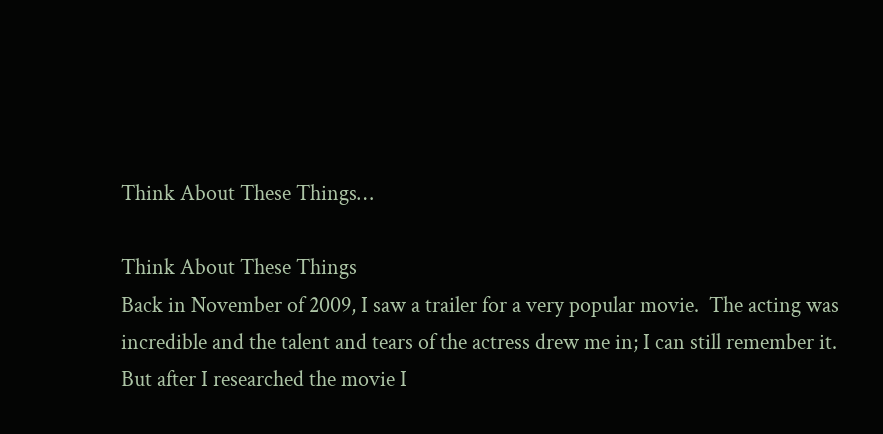Think About These Things…

Think About These Things
Back in November of 2009, I saw a trailer for a very popular movie.  The acting was incredible and the talent and tears of the actress drew me in; I can still remember it.  But after I researched the movie I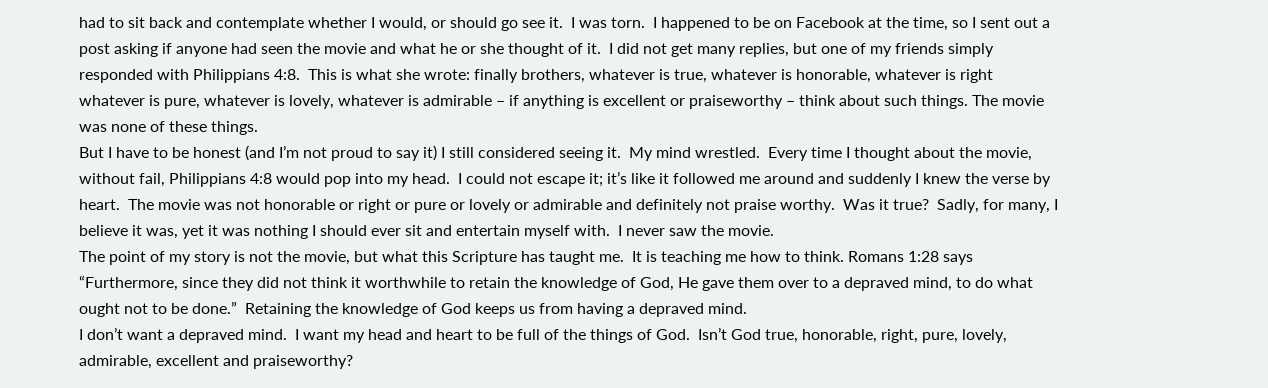had to sit back and contemplate whether I would, or should go see it.  I was torn.  I happened to be on Facebook at the time, so I sent out a post asking if anyone had seen the movie and what he or she thought of it.  I did not get many replies, but one of my friends simply responded with Philippians 4:8.  This is what she wrote: finally brothers, whatever is true, whatever is honorable, whatever is right whatever is pure, whatever is lovely, whatever is admirable – if anything is excellent or praiseworthy – think about such things. The movie was none of these things.
But I have to be honest (and I’m not proud to say it) I still considered seeing it.  My mind wrestled.  Every time I thought about the movie, without fail, Philippians 4:8 would pop into my head.  I could not escape it; it’s like it followed me around and suddenly I knew the verse by heart.  The movie was not honorable or right or pure or lovely or admirable and definitely not praise worthy.  Was it true?  Sadly, for many, I believe it was, yet it was nothing I should ever sit and entertain myself with.  I never saw the movie.
The point of my story is not the movie, but what this Scripture has taught me.  It is teaching me how to think. Romans 1:28 says “Furthermore, since they did not think it worthwhile to retain the knowledge of God, He gave them over to a depraved mind, to do what ought not to be done.”  Retaining the knowledge of God keeps us from having a depraved mind.
I don’t want a depraved mind.  I want my head and heart to be full of the things of God.  Isn’t God true, honorable, right, pure, lovely, admirable, excellent and praiseworthy?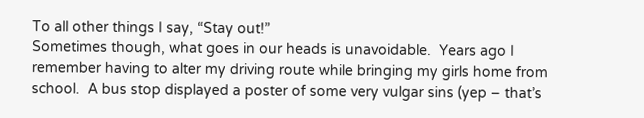To all other things I say, “Stay out!”
Sometimes though, what goes in our heads is unavoidable.  Years ago I remember having to alter my driving route while bringing my girls home from school.  A bus stop displayed a poster of some very vulgar sins (yep – that’s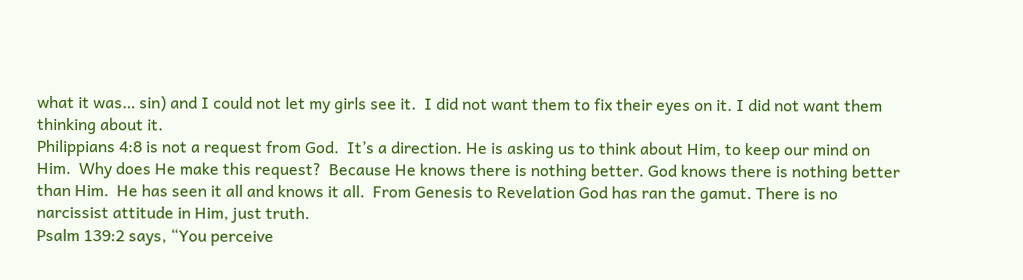what it was… sin) and I could not let my girls see it.  I did not want them to fix their eyes on it. I did not want them thinking about it.
Philippians 4:8 is not a request from God.  It’s a direction. He is asking us to think about Him, to keep our mind on Him.  Why does He make this request?  Because He knows there is nothing better. God knows there is nothing better than Him.  He has seen it all and knows it all.  From Genesis to Revelation God has ran the gamut. There is no narcissist attitude in Him, just truth.
Psalm 139:2 says, “You perceive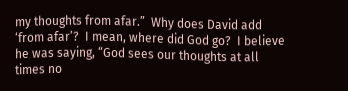my thoughts from afar.”  Why does David add ‘from afar’?  I mean, where did God go?  I believe he was saying, “God sees our thoughts at all times no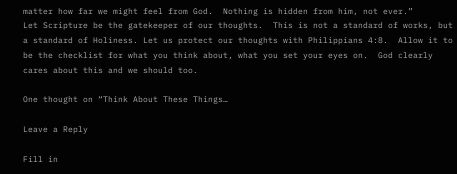matter how far we might feel from God.  Nothing is hidden from him, not ever.”
Let Scripture be the gatekeeper of our thoughts.  This is not a standard of works, but a standard of Holiness. Let us protect our thoughts with Philippians 4:8.  Allow it to be the checklist for what you think about, what you set your eyes on.  God clearly cares about this and we should too.

One thought on “Think About These Things…

Leave a Reply

Fill in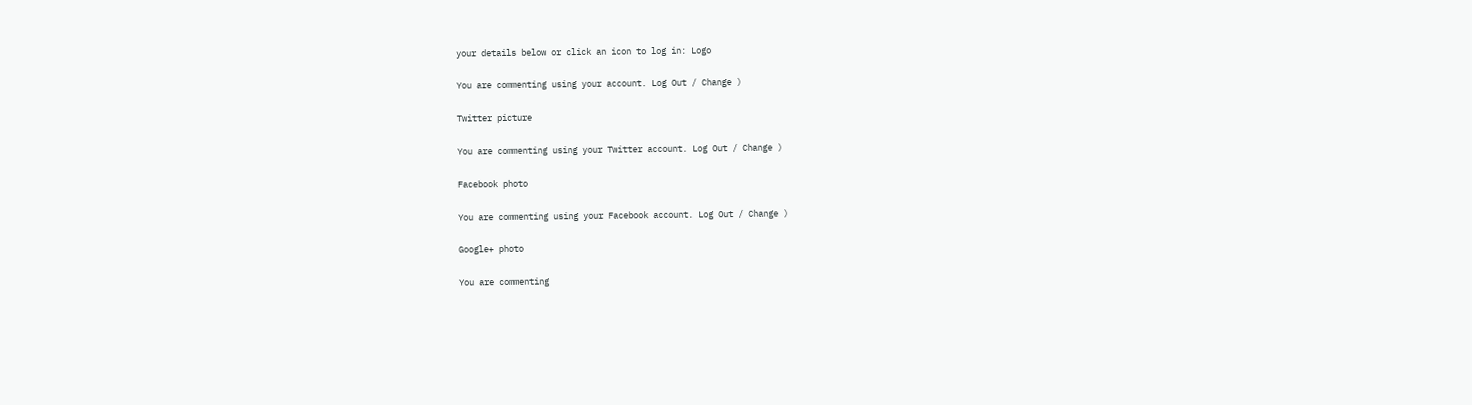your details below or click an icon to log in: Logo

You are commenting using your account. Log Out / Change )

Twitter picture

You are commenting using your Twitter account. Log Out / Change )

Facebook photo

You are commenting using your Facebook account. Log Out / Change )

Google+ photo

You are commenting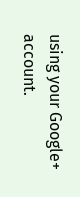using your Google+ account.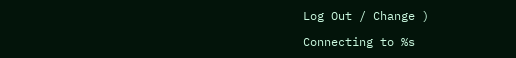Log Out / Change )

Connecting to %s